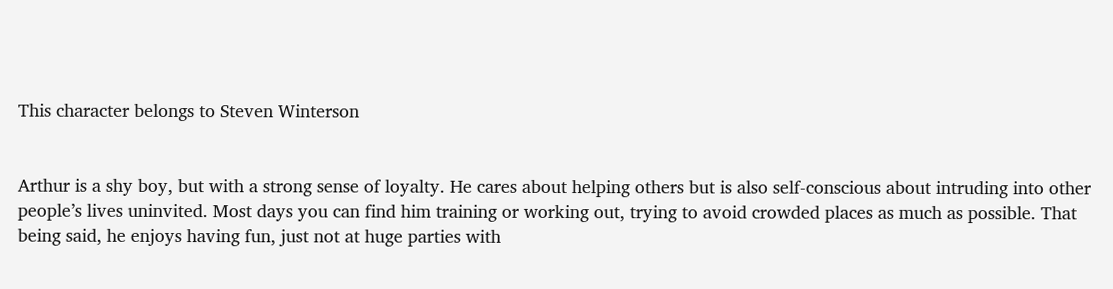This character belongs to Steven Winterson


Arthur is a shy boy, but with a strong sense of loyalty. He cares about helping others but is also self-conscious about intruding into other people’s lives uninvited. Most days you can find him training or working out, trying to avoid crowded places as much as possible. That being said, he enjoys having fun, just not at huge parties with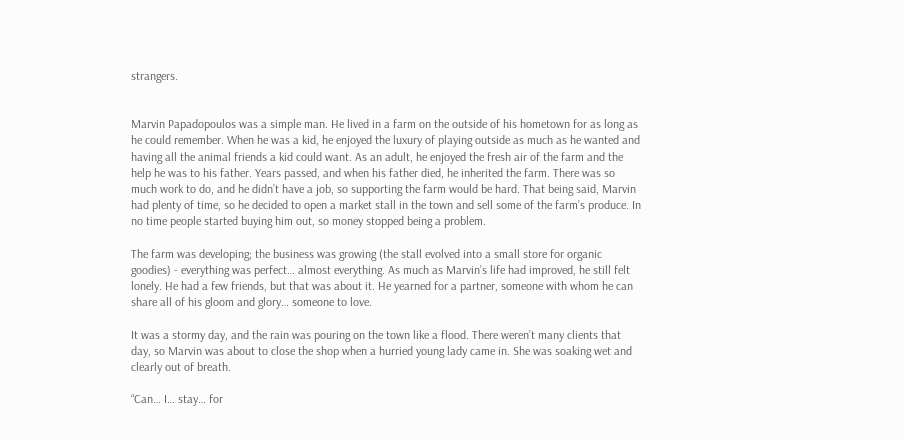strangers.


Marvin Papadopoulos was a simple man. He lived in a farm on the outside of his hometown for as long as he could remember. When he was a kid, he enjoyed the luxury of playing outside as much as he wanted and having all the animal friends a kid could want. As an adult, he enjoyed the fresh air of the farm and the help he was to his father. Years passed, and when his father died, he inherited the farm. There was so much work to do, and he didn’t have a job, so supporting the farm would be hard. That being said, Marvin had plenty of time, so he decided to open a market stall in the town and sell some of the farm’s produce. In no time people started buying him out, so money stopped being a problem.

The farm was developing; the business was growing (the stall evolved into a small store for organic goodies) - everything was perfect… almost everything. As much as Marvin’s life had improved, he still felt lonely. He had a few friends, but that was about it. He yearned for a partner, someone with whom he can share all of his gloom and glory… someone to love.

It was a stormy day, and the rain was pouring on the town like a flood. There weren’t many clients that day, so Marvin was about to close the shop when a hurried young lady came in. She was soaking wet and clearly out of breath.

“Can… I… stay… for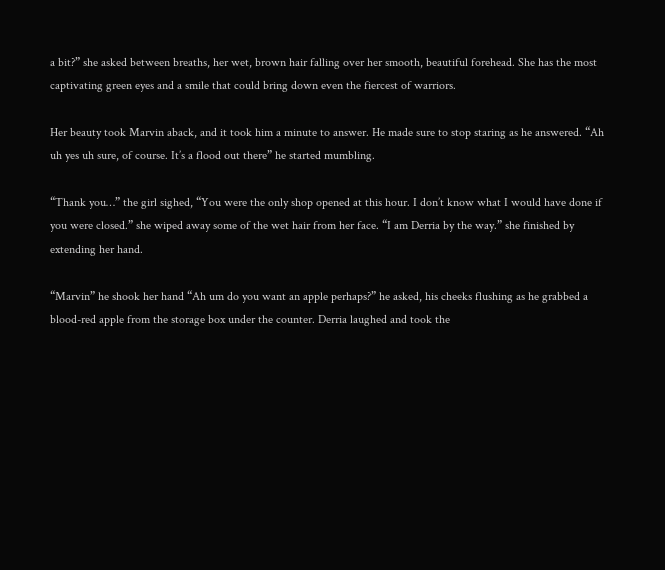a bit?” she asked between breaths, her wet, brown hair falling over her smooth, beautiful forehead. She has the most captivating green eyes and a smile that could bring down even the fiercest of warriors.

Her beauty took Marvin aback, and it took him a minute to answer. He made sure to stop staring as he answered. “Ah uh yes uh sure, of course. It’s a flood out there” he started mumbling.

“Thank you…” the girl sighed, “You were the only shop opened at this hour. I don’t know what I would have done if you were closed.” she wiped away some of the wet hair from her face. “I am Derria by the way.” she finished by extending her hand.

“Marvin” he shook her hand “Ah um do you want an apple perhaps?” he asked, his cheeks flushing as he grabbed a blood-red apple from the storage box under the counter. Derria laughed and took the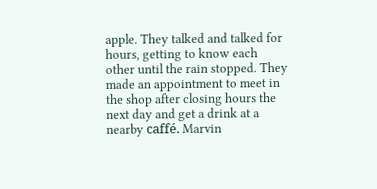apple. They talked and talked for hours, getting to know each other until the rain stopped. They made an appointment to meet in the shop after closing hours the next day and get a drink at a nearby caffé. Marvin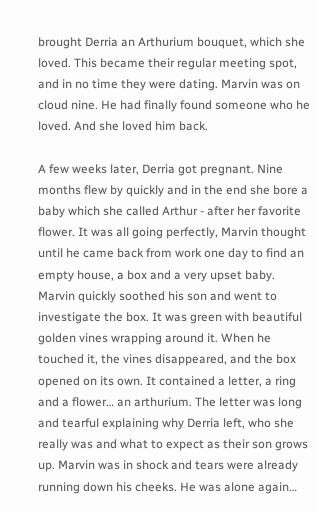brought Derria an Arthurium bouquet, which she loved. This became their regular meeting spot, and in no time they were dating. Marvin was on cloud nine. He had finally found someone who he loved. And she loved him back.

A few weeks later, Derria got pregnant. Nine months flew by quickly and in the end she bore a baby which she called Arthur - after her favorite flower. It was all going perfectly, Marvin thought until he came back from work one day to find an empty house, a box and a very upset baby. Marvin quickly soothed his son and went to investigate the box. It was green with beautiful golden vines wrapping around it. When he touched it, the vines disappeared, and the box opened on its own. It contained a letter, a ring and a flower… an arthurium. The letter was long and tearful explaining why Derria left, who she really was and what to expect as their son grows up. Marvin was in shock and tears were already running down his cheeks. He was alone again…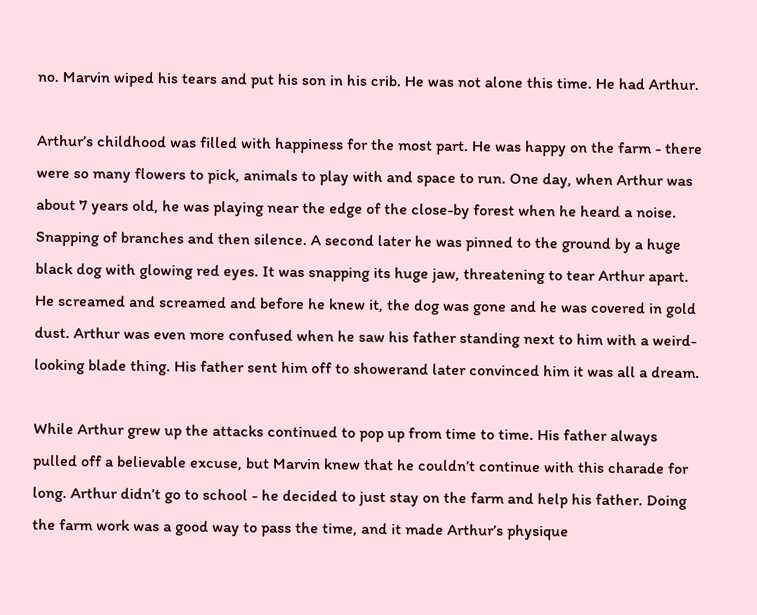no. Marvin wiped his tears and put his son in his crib. He was not alone this time. He had Arthur.

Arthur’s childhood was filled with happiness for the most part. He was happy on the farm - there were so many flowers to pick, animals to play with and space to run. One day, when Arthur was about 7 years old, he was playing near the edge of the close-by forest when he heard a noise. Snapping of branches and then silence. A second later he was pinned to the ground by a huge black dog with glowing red eyes. It was snapping its huge jaw, threatening to tear Arthur apart. He screamed and screamed and before he knew it, the dog was gone and he was covered in gold dust. Arthur was even more confused when he saw his father standing next to him with a weird-looking blade thing. His father sent him off to showerand later convinced him it was all a dream.

While Arthur grew up the attacks continued to pop up from time to time. His father always pulled off a believable excuse, but Marvin knew that he couldn’t continue with this charade for long. Arthur didn’t go to school - he decided to just stay on the farm and help his father. Doing the farm work was a good way to pass the time, and it made Arthur’s physique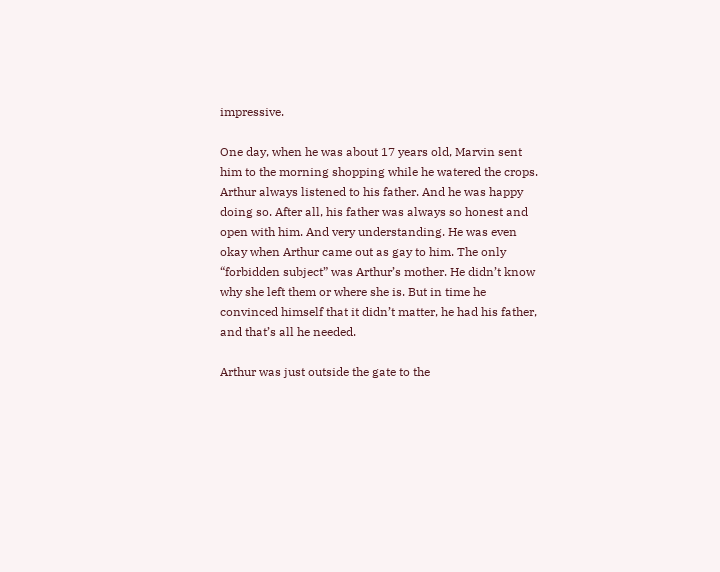impressive.

One day, when he was about 17 years old, Marvin sent him to the morning shopping while he watered the crops. Arthur always listened to his father. And he was happy doing so. After all, his father was always so honest and open with him. And very understanding. He was even okay when Arthur came out as gay to him. The only “forbidden subject” was Arthur’s mother. He didn’t know why she left them or where she is. But in time he convinced himself that it didn’t matter, he had his father, and that’s all he needed.

Arthur was just outside the gate to the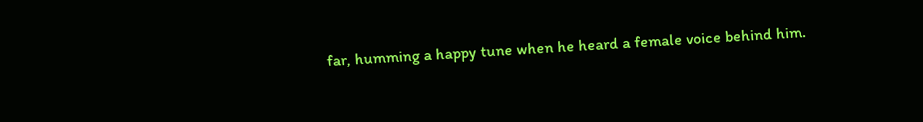far, humming a happy tune when he heard a female voice behind him.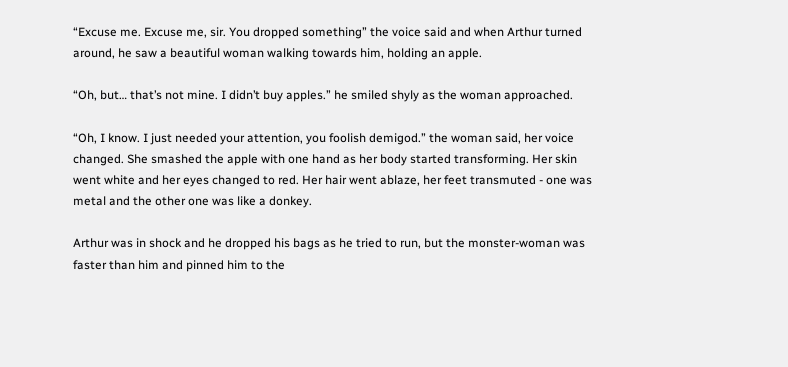“Excuse me. Excuse me, sir. You dropped something” the voice said and when Arthur turned around, he saw a beautiful woman walking towards him, holding an apple.

“Oh, but… that’s not mine. I didn’t buy apples.” he smiled shyly as the woman approached.

“Oh, I know. I just needed your attention, you foolish demigod.” the woman said, her voice changed. She smashed the apple with one hand as her body started transforming. Her skin went white and her eyes changed to red. Her hair went ablaze, her feet transmuted - one was metal and the other one was like a donkey.

Arthur was in shock and he dropped his bags as he tried to run, but the monster-woman was faster than him and pinned him to the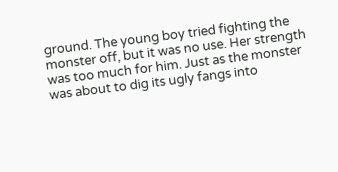ground. The young boy tried fighting the monster off, but it was no use. Her strength was too much for him. Just as the monster was about to dig its ugly fangs into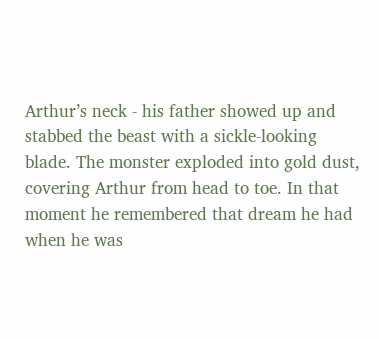Arthur’s neck - his father showed up and stabbed the beast with a sickle-looking blade. The monster exploded into gold dust, covering Arthur from head to toe. In that moment he remembered that dream he had when he was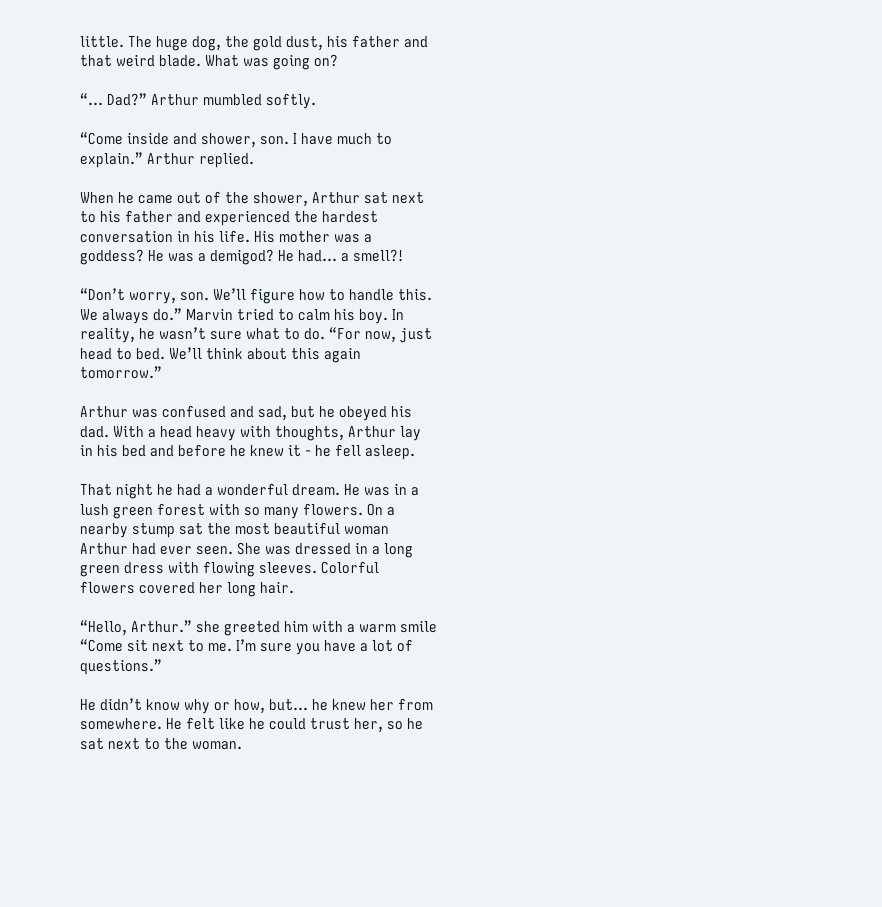little. The huge dog, the gold dust, his father and that weird blade. What was going on?

“... Dad?” Arthur mumbled softly.

“Come inside and shower, son. I have much to explain.” Arthur replied.

When he came out of the shower, Arthur sat next to his father and experienced the hardest conversation in his life. His mother was a goddess? He was a demigod? He had… a smell?!

“Don’t worry, son. We’ll figure how to handle this. We always do.” Marvin tried to calm his boy. In reality, he wasn’t sure what to do. “For now, just head to bed. We’ll think about this again tomorrow.”

Arthur was confused and sad, but he obeyed his dad. With a head heavy with thoughts, Arthur lay in his bed and before he knew it - he fell asleep.

That night he had a wonderful dream. He was in a lush green forest with so many flowers. On a nearby stump sat the most beautiful woman Arthur had ever seen. She was dressed in a long green dress with flowing sleeves. Colorful flowers covered her long hair.

“Hello, Arthur.” she greeted him with a warm smile “Come sit next to me. I’m sure you have a lot of questions.”

He didn’t know why or how, but... he knew her from somewhere. He felt like he could trust her, so he sat next to the woman.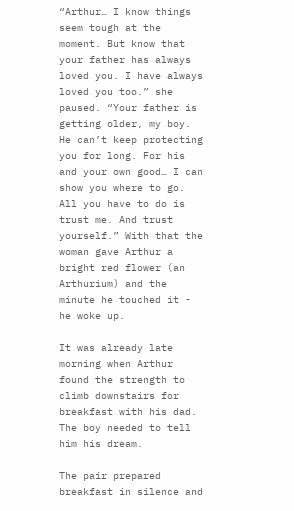“Arthur… I know things seem tough at the moment. But know that your father has always loved you. I have always loved you too.” she paused. “Your father is getting older, my boy. He can’t keep protecting you for long. For his and your own good… I can show you where to go. All you have to do is trust me. And trust yourself.” With that the woman gave Arthur a bright red flower (an Arthurium) and the minute he touched it - he woke up.

It was already late morning when Arthur found the strength to climb downstairs for breakfast with his dad. The boy needed to tell him his dream.

The pair prepared breakfast in silence and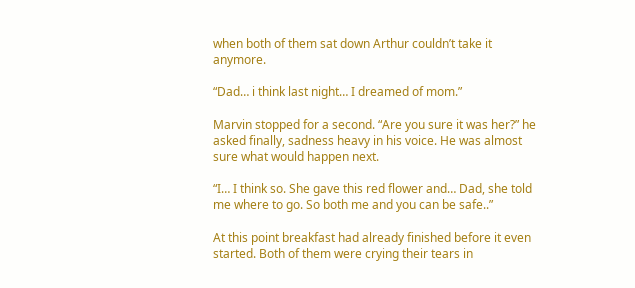when both of them sat down Arthur couldn’t take it anymore.

“Dad… i think last night… I dreamed of mom.”

Marvin stopped for a second. “Are you sure it was her?” he asked finally, sadness heavy in his voice. He was almost sure what would happen next.

“I… I think so. She gave this red flower and… Dad, she told me where to go. So both me and you can be safe..”

At this point breakfast had already finished before it even started. Both of them were crying their tears in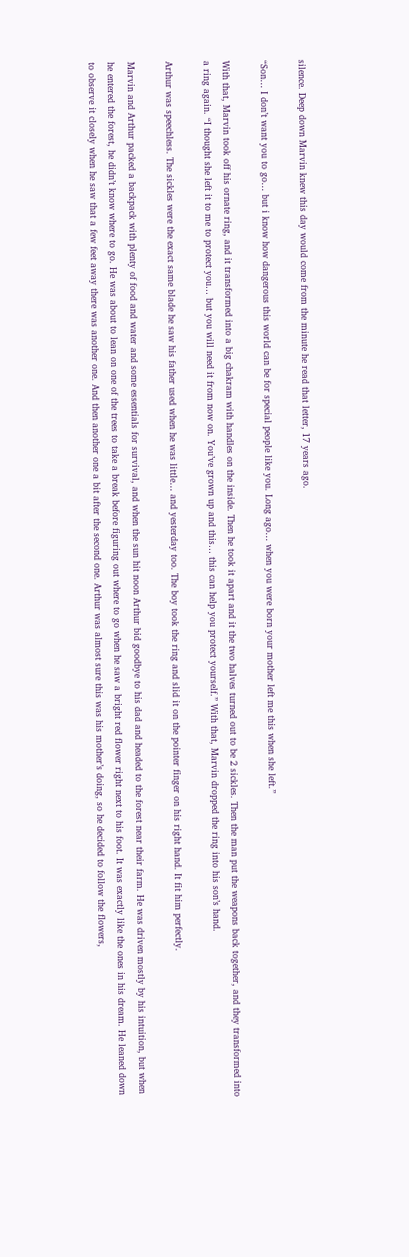silence. Deep down Marvin knew this day would come from the minute he read that letter, 17 years ago.

“Son… I don’t want you to go… but i know how dangerous this world can be for special people like you. Long ago… when you were born your mother left me this when she left.”

With that, Marvin took off his ornate ring, and it transformed into a big chakram with handles on the inside. Then he took it apart and it the two halves turned out to be 2 sickles. Then the man put the weapons back together, and they transformed into a ring again. “I thought she left it to me to protect you… but you will need it from now on. You’ve grown up and this… this can help you protect yourself.” With that, Marvin dropped the ring into his son’s hand.

Arthur was speechless. The sickles were the exact same blade he saw his father used when he was little… and yesterday too. The boy took the ring and slid it on the pointer finger on his right hand. It fit him perfectly.

Marvin and Arthur packed a backpack with plenty of food and water and some essentials for survival, and when the sun hit noon Arthur bid goodbye to his dad and headed to the forest near their farm. He was driven mostly by his intuition, but when he entered the forest, he didn’t know where to go. He was about to lean on one of the trees to take a break before figuring out where to go when he saw a bright red flower right next to his foot. It was exactly like the ones in his dream. He leaned down to observe it closely when he saw that a few feet away there was another one. And then another one a bit after the second one. Arthur was almost sure this was his mother’s doing, so he decided to follow the flowers,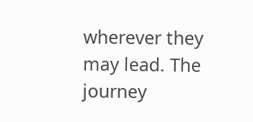wherever they may lead. The journey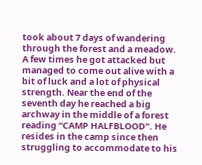took about 7 days of wandering through the forest and a meadow. A few times he got attacked but managed to come out alive with a bit of luck and a lot of physical strength. Near the end of the seventh day he reached a big archway in the middle of a forest reading “CAMP HALFBLOOD”. He resides in the camp since then struggling to accommodate to his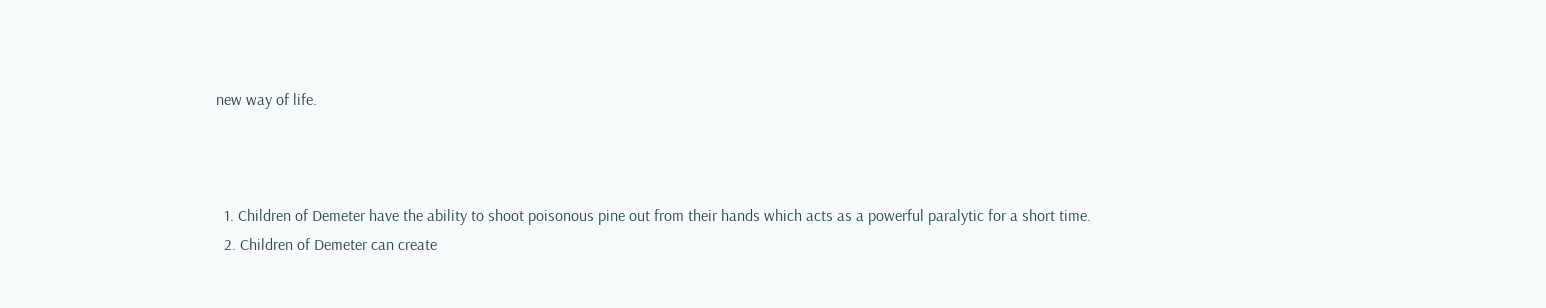new way of life.



  1. Children of Demeter have the ability to shoot poisonous pine out from their hands which acts as a powerful paralytic for a short time.
  2. Children of Demeter can create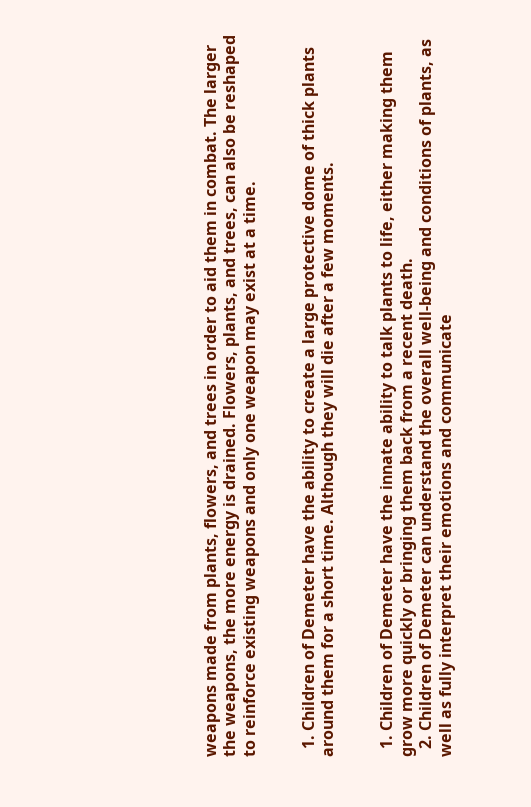weapons made from plants, flowers, and trees in order to aid them in combat. The larger the weapons, the more energy is drained. Flowers, plants, and trees, can also be reshaped to reinforce existing weapons and only one weapon may exist at a time.


  1. Children of Demeter have the ability to create a large protective dome of thick plants around them for a short time. Although they will die after a few moments.


  1. Children of Demeter have the innate ability to talk plants to life, either making them grow more quickly or bringing them back from a recent death.
  2. Children of Demeter can understand the overall well-being and conditions of plants, as well as fully interpret their emotions and communicate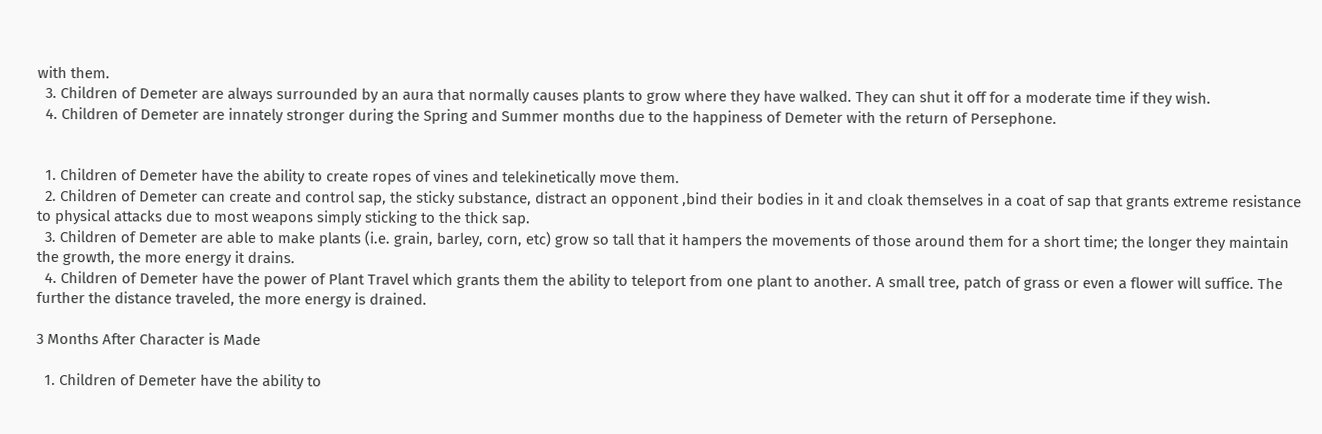with them.
  3. Children of Demeter are always surrounded by an aura that normally causes plants to grow where they have walked. They can shut it off for a moderate time if they wish.
  4. Children of Demeter are innately stronger during the Spring and Summer months due to the happiness of Demeter with the return of Persephone.


  1. Children of Demeter have the ability to create ropes of vines and telekinetically move them.
  2. Children of Demeter can create and control sap, the sticky substance, distract an opponent ,bind their bodies in it and cloak themselves in a coat of sap that grants extreme resistance to physical attacks due to most weapons simply sticking to the thick sap.
  3. Children of Demeter are able to make plants (i.e. grain, barley, corn, etc) grow so tall that it hampers the movements of those around them for a short time; the longer they maintain the growth, the more energy it drains.
  4. Children of Demeter have the power of Plant Travel which grants them the ability to teleport from one plant to another. A small tree, patch of grass or even a flower will suffice. The further the distance traveled, the more energy is drained.

3 Months After Character is Made

  1. Children of Demeter have the ability to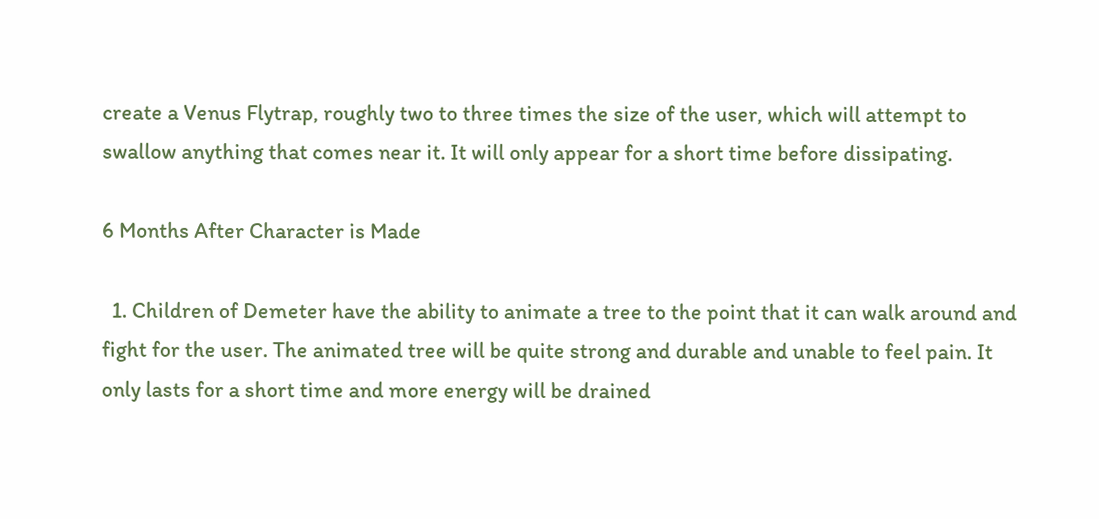create a Venus Flytrap, roughly two to three times the size of the user, which will attempt to swallow anything that comes near it. It will only appear for a short time before dissipating.

6 Months After Character is Made

  1. Children of Demeter have the ability to animate a tree to the point that it can walk around and fight for the user. The animated tree will be quite strong and durable and unable to feel pain. It only lasts for a short time and more energy will be drained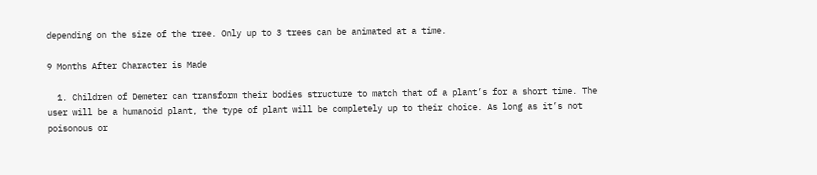depending on the size of the tree. Only up to 3 trees can be animated at a time.

9 Months After Character is Made

  1. Children of Demeter can transform their bodies structure to match that of a plant’s for a short time. The user will be a humanoid plant, the type of plant will be completely up to their choice. As long as it’s not poisonous or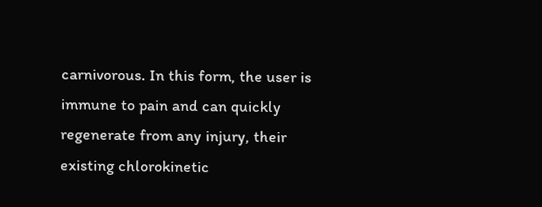carnivorous. In this form, the user is immune to pain and can quickly regenerate from any injury, their existing chlorokinetic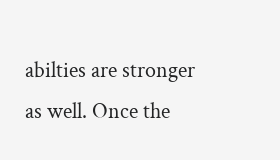abilties are stronger as well. Once the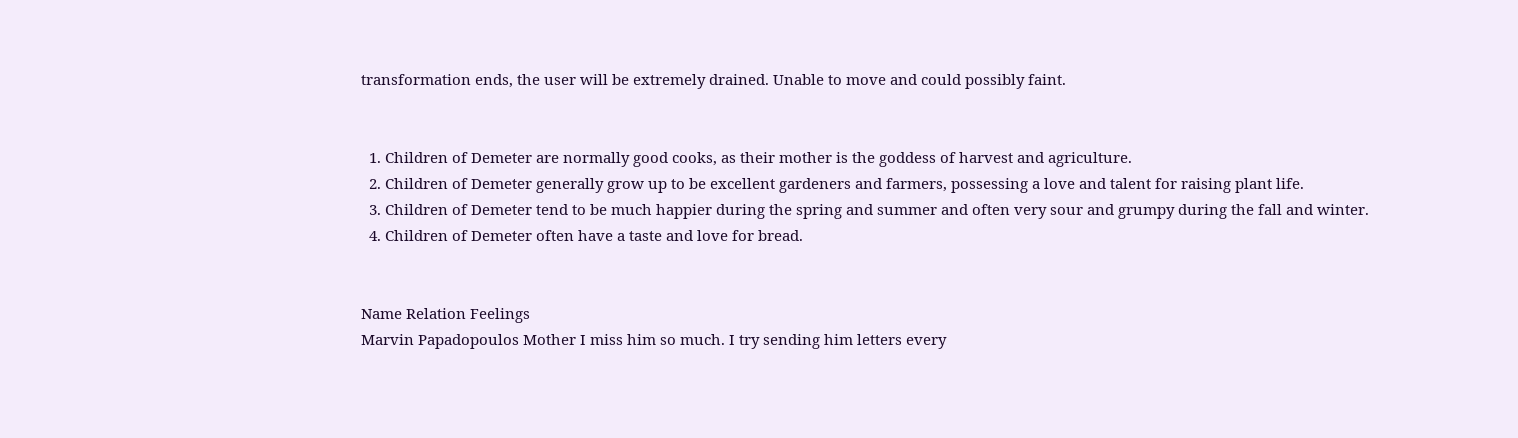transformation ends, the user will be extremely drained. Unable to move and could possibly faint.


  1. Children of Demeter are normally good cooks, as their mother is the goddess of harvest and agriculture.
  2. Children of Demeter generally grow up to be excellent gardeners and farmers, possessing a love and talent for raising plant life.
  3. Children of Demeter tend to be much happier during the spring and summer and often very sour and grumpy during the fall and winter.
  4. Children of Demeter often have a taste and love for bread.


Name Relation Feelings
Marvin Papadopoulos Mother I miss him so much. I try sending him letters every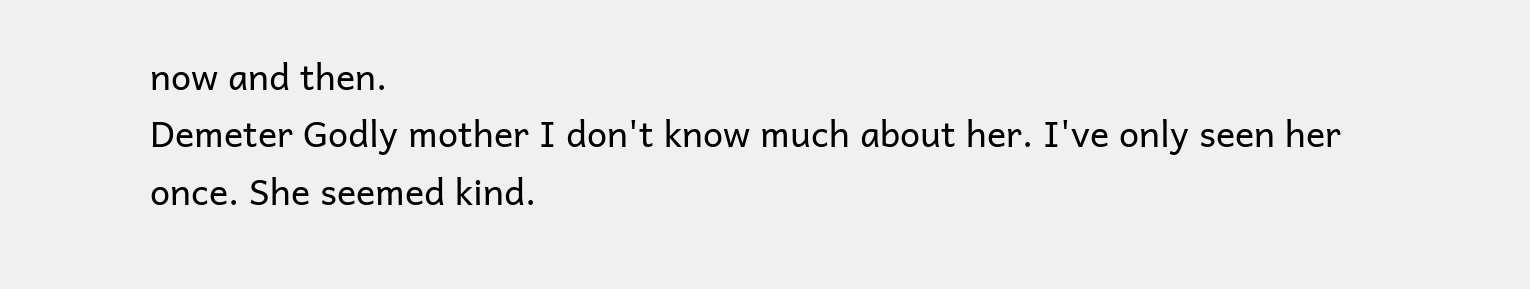now and then.
Demeter Godly mother I don't know much about her. I've only seen her once. She seemed kind.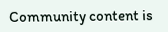Community content is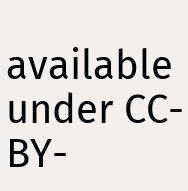available under CC-BY-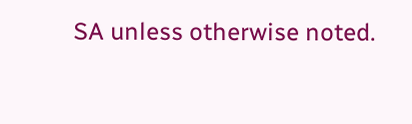SA unless otherwise noted.